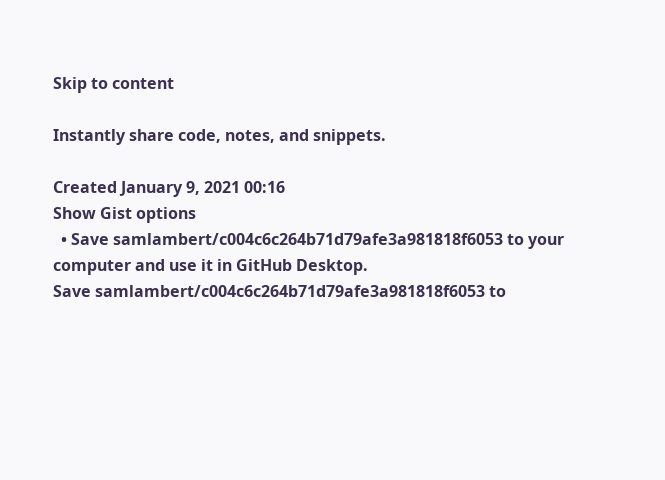Skip to content

Instantly share code, notes, and snippets.

Created January 9, 2021 00:16
Show Gist options
  • Save samlambert/c004c6c264b71d79afe3a981818f6053 to your computer and use it in GitHub Desktop.
Save samlambert/c004c6c264b71d79afe3a981818f6053 to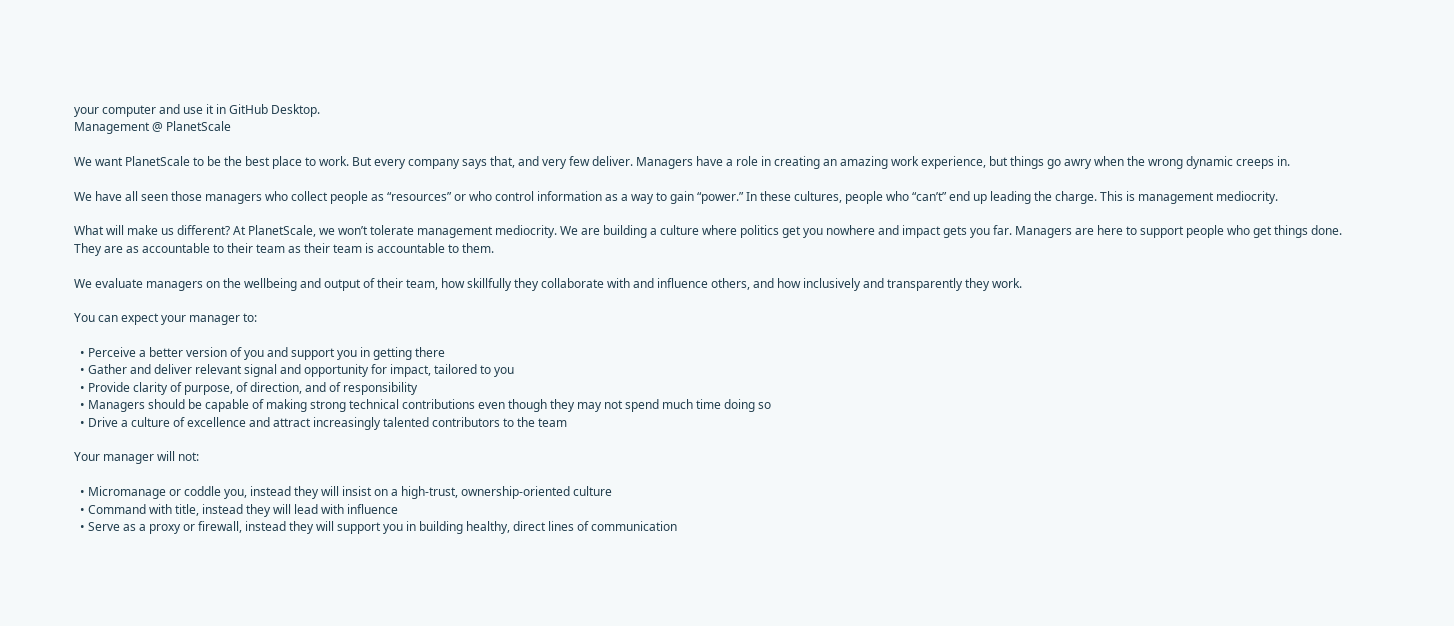your computer and use it in GitHub Desktop.
Management @ PlanetScale

We want PlanetScale to be the best place to work. But every company says that, and very few deliver. Managers have a role in creating an amazing work experience, but things go awry when the wrong dynamic creeps in.

We have all seen those managers who collect people as “resources” or who control information as a way to gain “power.” In these cultures, people who “can’t” end up leading the charge. This is management mediocrity.

What will make us different? At PlanetScale, we won’t tolerate management mediocrity. We are building a culture where politics get you nowhere and impact gets you far. Managers are here to support people who get things done. They are as accountable to their team as their team is accountable to them.

We evaluate managers on the wellbeing and output of their team, how skillfully they collaborate with and influence others, and how inclusively and transparently they work.

You can expect your manager to:

  • Perceive a better version of you and support you in getting there
  • Gather and deliver relevant signal and opportunity for impact, tailored to you
  • Provide clarity of purpose, of direction, and of responsibility
  • Managers should be capable of making strong technical contributions even though they may not spend much time doing so
  • Drive a culture of excellence and attract increasingly talented contributors to the team

Your manager will not:

  • Micromanage or coddle you, instead they will insist on a high-trust, ownership-oriented culture
  • Command with title, instead they will lead with influence
  • Serve as a proxy or firewall, instead they will support you in building healthy, direct lines of communication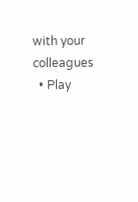with your colleagues
  • Play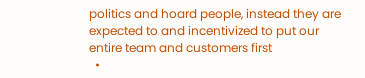politics and hoard people, instead they are expected to and incentivized to put our entire team and customers first
  •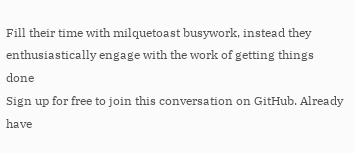Fill their time with milquetoast busywork, instead they enthusiastically engage with the work of getting things done
Sign up for free to join this conversation on GitHub. Already have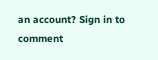an account? Sign in to comment